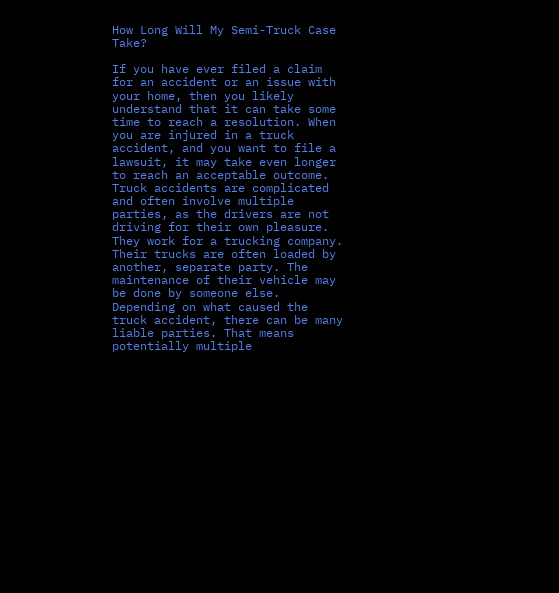How Long Will My Semi-Truck Case Take?

If you have ever filed a claim for an accident or an issue with your home, then you likely understand that it can take some time to reach a resolution. When you are injured in a truck accident, and you want to file a lawsuit, it may take even longer to reach an acceptable outcome. Truck accidents are complicated and often involve multiple parties, as the drivers are not driving for their own pleasure. They work for a trucking company. Their trucks are often loaded by another, separate party. The maintenance of their vehicle may be done by someone else. Depending on what caused the truck accident, there can be many liable parties. That means potentially multiple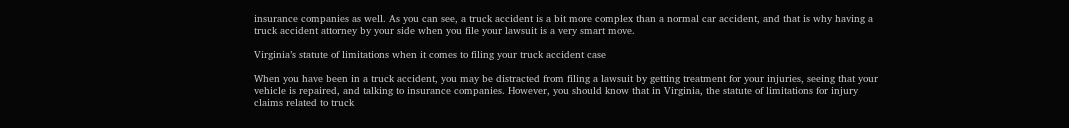insurance companies as well. As you can see, a truck accident is a bit more complex than a normal car accident, and that is why having a truck accident attorney by your side when you file your lawsuit is a very smart move.

Virginia’s statute of limitations when it comes to filing your truck accident case

When you have been in a truck accident, you may be distracted from filing a lawsuit by getting treatment for your injuries, seeing that your vehicle is repaired, and talking to insurance companies. However, you should know that in Virginia, the statute of limitations for injury claims related to truck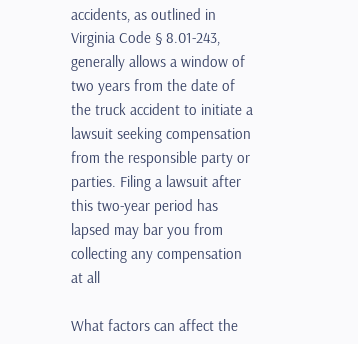accidents, as outlined in Virginia Code § 8.01-243, generally allows a window of two years from the date of the truck accident to initiate a lawsuit seeking compensation from the responsible party or parties. Filing a lawsuit after this two-year period has lapsed may bar you from collecting any compensation at all

What factors can affect the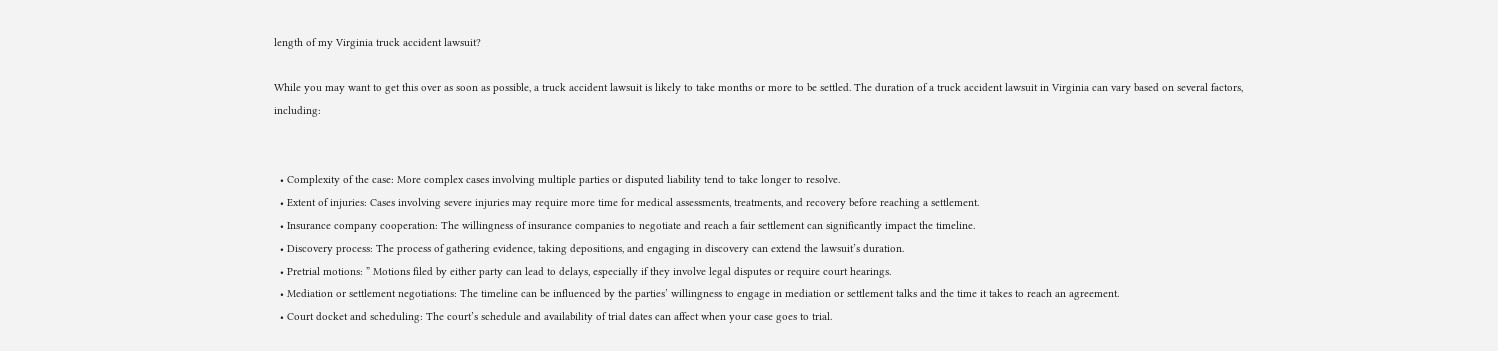length of my Virginia truck accident lawsuit?

While you may want to get this over as soon as possible, a truck accident lawsuit is likely to take months or more to be settled. The duration of a truck accident lawsuit in Virginia can vary based on several factors, including:


  • Complexity of the case: More complex cases involving multiple parties or disputed liability tend to take longer to resolve.
  • Extent of injuries: Cases involving severe injuries may require more time for medical assessments, treatments, and recovery before reaching a settlement.
  • Insurance company cooperation: The willingness of insurance companies to negotiate and reach a fair settlement can significantly impact the timeline.
  • Discovery process: The process of gathering evidence, taking depositions, and engaging in discovery can extend the lawsuit’s duration.
  • Pretrial motions: ” Motions filed by either party can lead to delays, especially if they involve legal disputes or require court hearings.
  • Mediation or settlement negotiations: The timeline can be influenced by the parties’ willingness to engage in mediation or settlement talks and the time it takes to reach an agreement.
  • Court docket and scheduling: The court’s schedule and availability of trial dates can affect when your case goes to trial.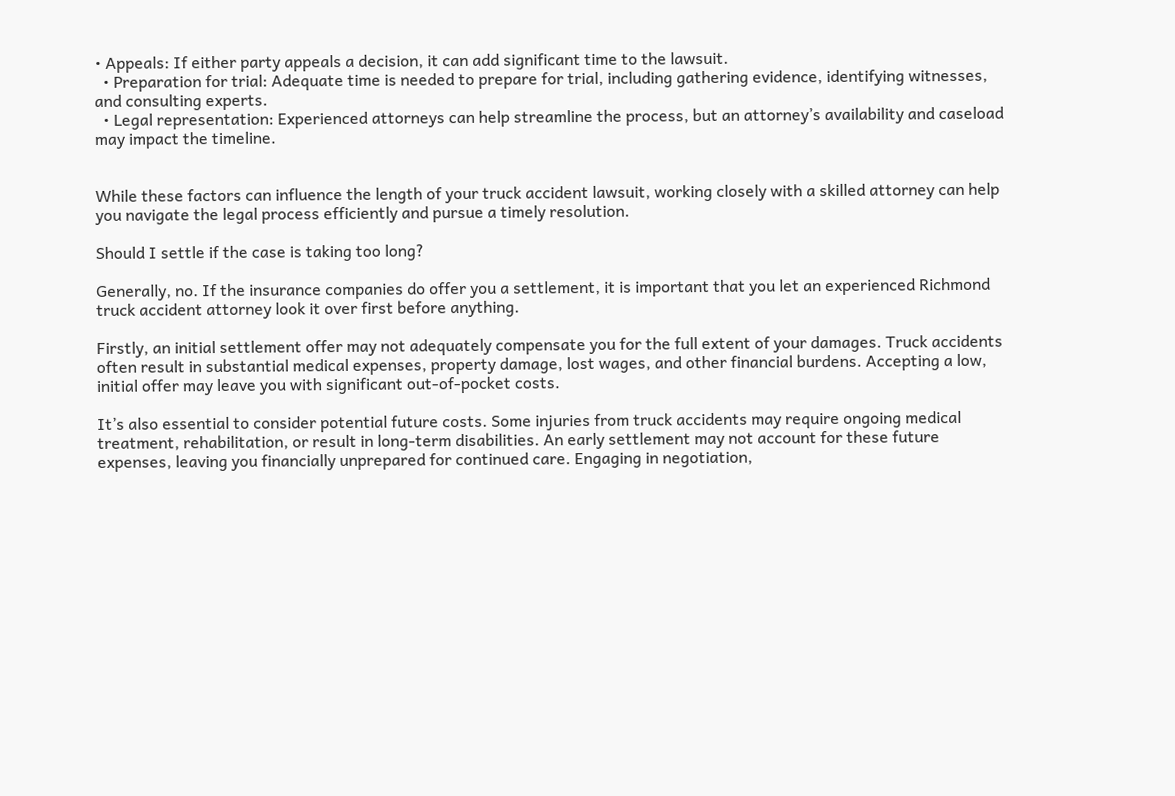• Appeals: If either party appeals a decision, it can add significant time to the lawsuit.
  • Preparation for trial: Adequate time is needed to prepare for trial, including gathering evidence, identifying witnesses, and consulting experts.
  • Legal representation: Experienced attorneys can help streamline the process, but an attorney’s availability and caseload may impact the timeline.


While these factors can influence the length of your truck accident lawsuit, working closely with a skilled attorney can help you navigate the legal process efficiently and pursue a timely resolution.

Should I settle if the case is taking too long?

Generally, no. If the insurance companies do offer you a settlement, it is important that you let an experienced Richmond truck accident attorney look it over first before anything.

Firstly, an initial settlement offer may not adequately compensate you for the full extent of your damages. Truck accidents often result in substantial medical expenses, property damage, lost wages, and other financial burdens. Accepting a low, initial offer may leave you with significant out-of-pocket costs.

It’s also essential to consider potential future costs. Some injuries from truck accidents may require ongoing medical treatment, rehabilitation, or result in long-term disabilities. An early settlement may not account for these future expenses, leaving you financially unprepared for continued care. Engaging in negotiation,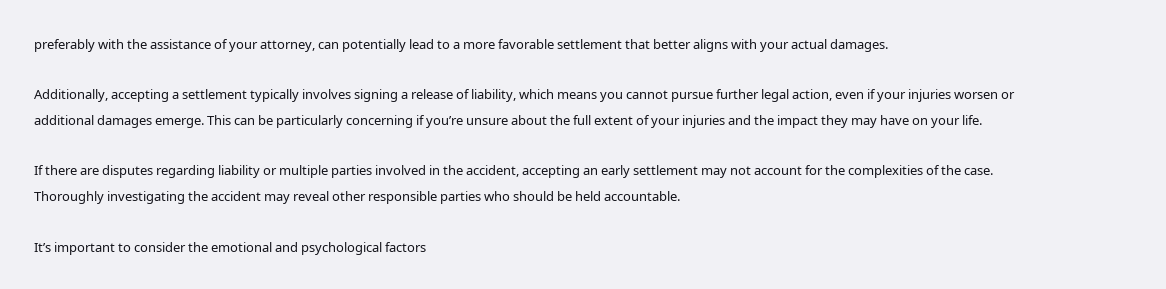preferably with the assistance of your attorney, can potentially lead to a more favorable settlement that better aligns with your actual damages.

Additionally, accepting a settlement typically involves signing a release of liability, which means you cannot pursue further legal action, even if your injuries worsen or additional damages emerge. This can be particularly concerning if you’re unsure about the full extent of your injuries and the impact they may have on your life.

If there are disputes regarding liability or multiple parties involved in the accident, accepting an early settlement may not account for the complexities of the case. Thoroughly investigating the accident may reveal other responsible parties who should be held accountable.

It’s important to consider the emotional and psychological factors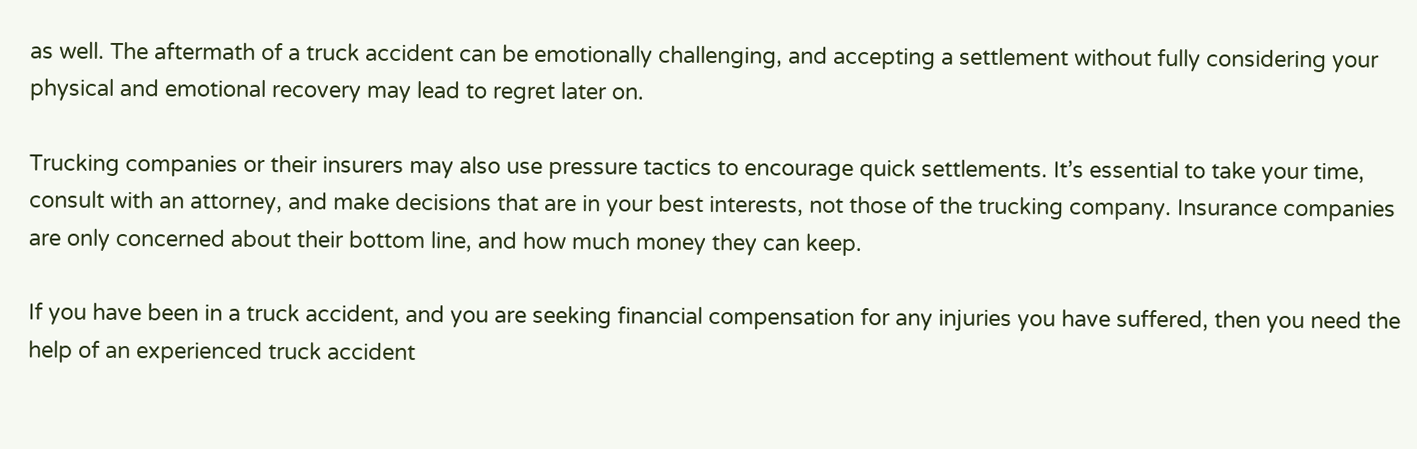as well. The aftermath of a truck accident can be emotionally challenging, and accepting a settlement without fully considering your physical and emotional recovery may lead to regret later on.

Trucking companies or their insurers may also use pressure tactics to encourage quick settlements. It’s essential to take your time, consult with an attorney, and make decisions that are in your best interests, not those of the trucking company. Insurance companies are only concerned about their bottom line, and how much money they can keep.

If you have been in a truck accident, and you are seeking financial compensation for any injuries you have suffered, then you need the help of an experienced truck accident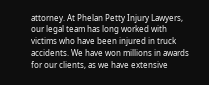attorney. At Phelan Petty Injury Lawyers, our legal team has long worked with victims who have been injured in truck accidents. We have won millions in awards for our clients, as we have extensive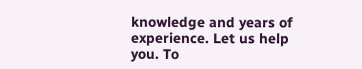knowledge and years of experience. Let us help you. To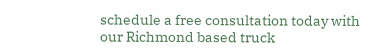schedule a free consultation today with our Richmond based truck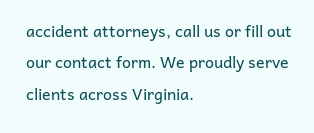accident attorneys, call us or fill out our contact form. We proudly serve clients across Virginia.